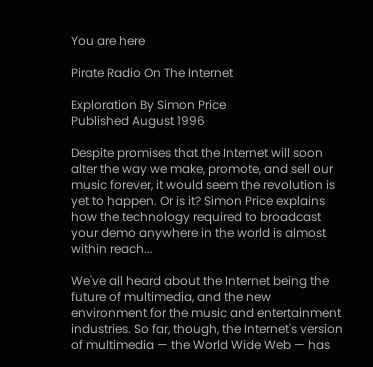You are here

Pirate Radio On The Internet

Exploration By Simon Price
Published August 1996

Despite promises that the Internet will soon alter the way we make, promote, and sell our music forever, it would seem the revolution is yet to happen. Or is it? Simon Price explains how the technology required to broadcast your demo anywhere in the world is almost within reach...

We've all heard about the Internet being the future of multimedia, and the new environment for the music and entertainment industries. So far, though, the Internet's version of multimedia — the World Wide Web — has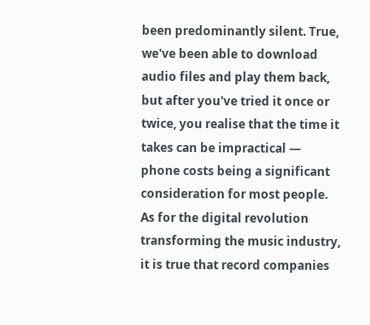been predominantly silent. True, we've been able to download audio files and play them back, but after you've tried it once or twice, you realise that the time it takes can be impractical — phone costs being a significant consideration for most people. As for the digital revolution transforming the music industry, it is true that record companies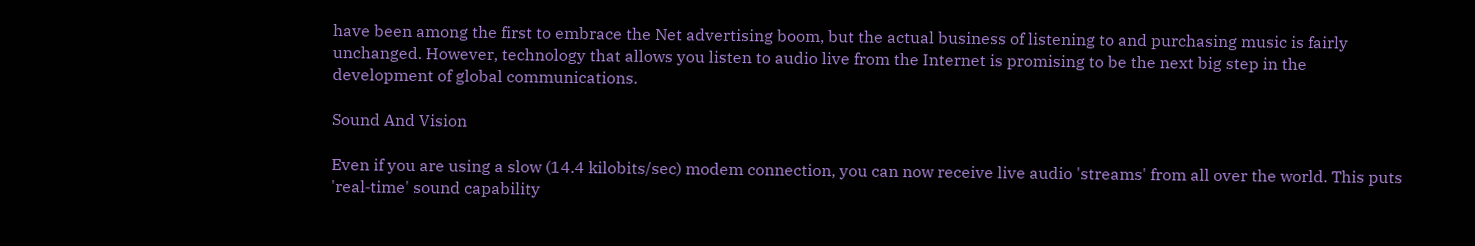have been among the first to embrace the Net advertising boom, but the actual business of listening to and purchasing music is fairly unchanged. However, technology that allows you listen to audio live from the Internet is promising to be the next big step in the development of global communications.

Sound And Vision

Even if you are using a slow (14.4 kilobits/sec) modem connection, you can now receive live audio 'streams' from all over the world. This puts 'real‑time' sound capability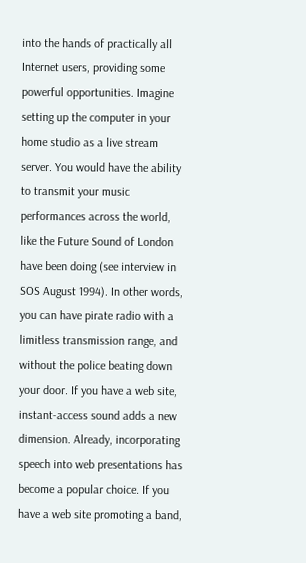into the hands of practically all Internet users, providing some powerful opportunities. Imagine setting up the computer in your home studio as a live stream server. You would have the ability to transmit your music performances across the world, like the Future Sound of London have been doing (see interview in SOS August 1994). In other words, you can have pirate radio with a limitless transmission range, and without the police beating down your door. If you have a web site, instant‑access sound adds a new dimension. Already, incorporating speech into web presentations has become a popular choice. If you have a web site promoting a band,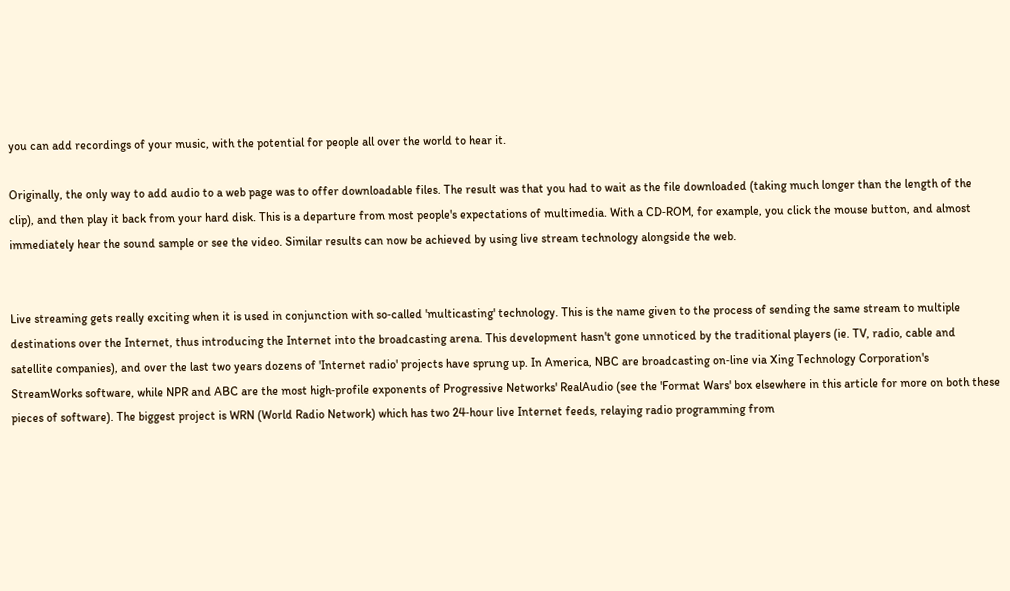you can add recordings of your music, with the potential for people all over the world to hear it.

Originally, the only way to add audio to a web page was to offer downloadable files. The result was that you had to wait as the file downloaded (taking much longer than the length of the clip), and then play it back from your hard disk. This is a departure from most people's expectations of multimedia. With a CD‑ROM, for example, you click the mouse button, and almost immediately hear the sound sample or see the video. Similar results can now be achieved by using live stream technology alongside the web.


Live streaming gets really exciting when it is used in conjunction with so‑called 'multicasting' technology. This is the name given to the process of sending the same stream to multiple destinations over the Internet, thus introducing the Internet into the broadcasting arena. This development hasn't gone unnoticed by the traditional players (ie. TV, radio, cable and satellite companies), and over the last two years dozens of 'Internet radio' projects have sprung up. In America, NBC are broadcasting on‑line via Xing Technology Corporation's StreamWorks software, while NPR and ABC are the most high‑profile exponents of Progressive Networks' RealAudio (see the 'Format Wars' box elsewhere in this article for more on both these pieces of software). The biggest project is WRN (World Radio Network) which has two 24‑hour live Internet feeds, relaying radio programming from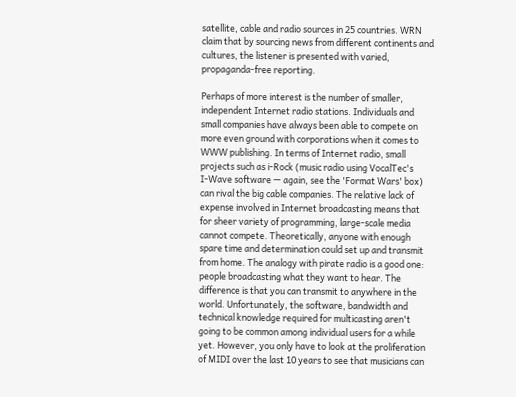satellite, cable and radio sources in 25 countries. WRN claim that by sourcing news from different continents and cultures, the listener is presented with varied, propaganda‑free reporting.

Perhaps of more interest is the number of smaller, independent Internet radio stations. Individuals and small companies have always been able to compete on more even ground with corporations when it comes to WWW publishing. In terms of Internet radio, small projects such as i‑Rock (music radio using VocalTec's I‑Wave software — again, see the 'Format Wars' box) can rival the big cable companies. The relative lack of expense involved in Internet broadcasting means that for sheer variety of programming, large‑scale media cannot compete. Theoretically, anyone with enough spare time and determination could set up and transmit from home. The analogy with pirate radio is a good one: people broadcasting what they want to hear. The difference is that you can transmit to anywhere in the world. Unfortunately, the software, bandwidth and technical knowledge required for multicasting aren't going to be common among individual users for a while yet. However, you only have to look at the proliferation of MIDI over the last 10 years to see that musicians can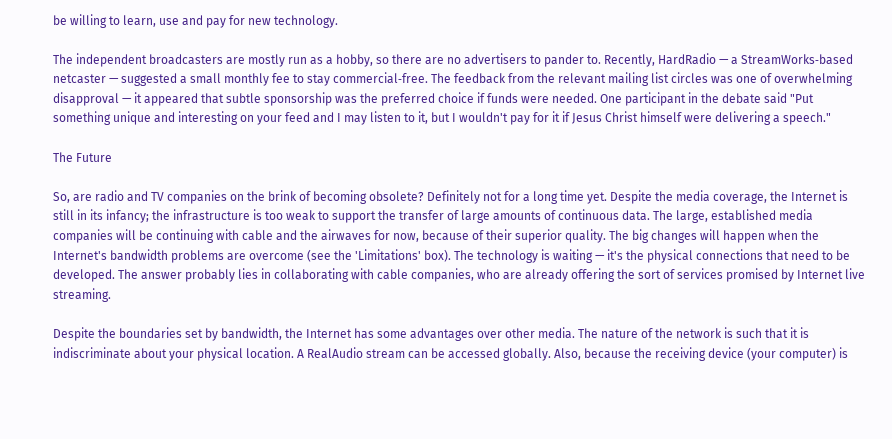be willing to learn, use and pay for new technology.

The independent broadcasters are mostly run as a hobby, so there are no advertisers to pander to. Recently, HardRadio — a StreamWorks‑based netcaster — suggested a small monthly fee to stay commercial‑free. The feedback from the relevant mailing list circles was one of overwhelming disapproval — it appeared that subtle sponsorship was the preferred choice if funds were needed. One participant in the debate said "Put something unique and interesting on your feed and I may listen to it, but I wouldn't pay for it if Jesus Christ himself were delivering a speech."

The Future

So, are radio and TV companies on the brink of becoming obsolete? Definitely not for a long time yet. Despite the media coverage, the Internet is still in its infancy; the infrastructure is too weak to support the transfer of large amounts of continuous data. The large, established media companies will be continuing with cable and the airwaves for now, because of their superior quality. The big changes will happen when the Internet's bandwidth problems are overcome (see the 'Limitations' box). The technology is waiting — it's the physical connections that need to be developed. The answer probably lies in collaborating with cable companies, who are already offering the sort of services promised by Internet live streaming.

Despite the boundaries set by bandwidth, the Internet has some advantages over other media. The nature of the network is such that it is indiscriminate about your physical location. A RealAudio stream can be accessed globally. Also, because the receiving device (your computer) is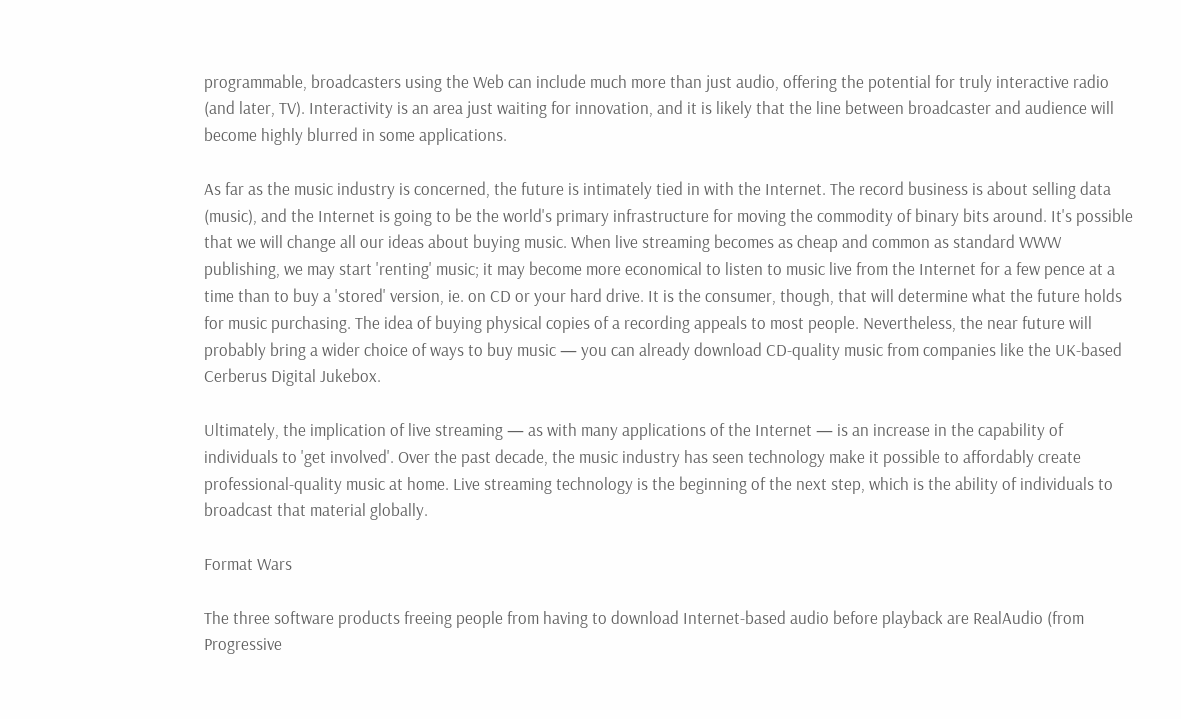programmable, broadcasters using the Web can include much more than just audio, offering the potential for truly interactive radio (and later, TV). Interactivity is an area just waiting for innovation, and it is likely that the line between broadcaster and audience will become highly blurred in some applications.

As far as the music industry is concerned, the future is intimately tied in with the Internet. The record business is about selling data (music), and the Internet is going to be the world's primary infrastructure for moving the commodity of binary bits around. It's possible that we will change all our ideas about buying music. When live streaming becomes as cheap and common as standard WWW publishing, we may start 'renting' music; it may become more economical to listen to music live from the Internet for a few pence at a time than to buy a 'stored' version, ie. on CD or your hard drive. It is the consumer, though, that will determine what the future holds for music purchasing. The idea of buying physical copies of a recording appeals to most people. Nevertheless, the near future will probably bring a wider choice of ways to buy music — you can already download CD‑quality music from companies like the UK‑based Cerberus Digital Jukebox.

Ultimately, the implication of live streaming — as with many applications of the Internet — is an increase in the capability of individuals to 'get involved'. Over the past decade, the music industry has seen technology make it possible to affordably create professional‑quality music at home. Live streaming technology is the beginning of the next step, which is the ability of individuals to broadcast that material globally.

Format Wars

The three software products freeing people from having to download Internet‑based audio before playback are RealAudio (from Progressive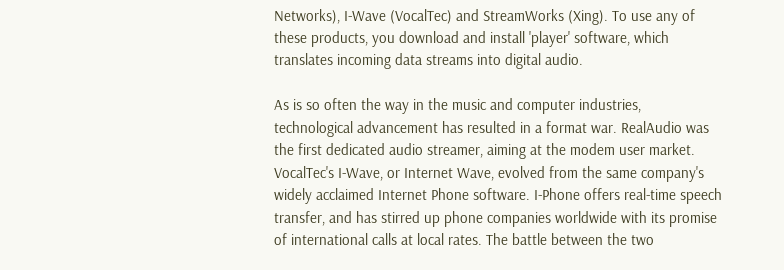Networks), I‑Wave (VocalTec) and StreamWorks (Xing). To use any of these products, you download and install 'player' software, which translates incoming data streams into digital audio.

As is so often the way in the music and computer industries, technological advancement has resulted in a format war. RealAudio was the first dedicated audio streamer, aiming at the modem user market. VocalTec's I‑Wave, or Internet Wave, evolved from the same company's widely acclaimed Internet Phone software. I‑Phone offers real‑time speech transfer, and has stirred up phone companies worldwide with its promise of international calls at local rates. The battle between the two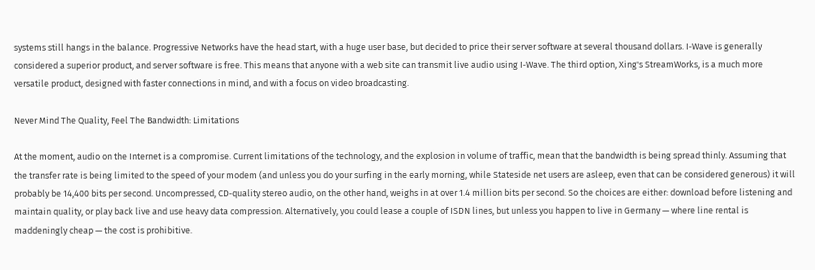systems still hangs in the balance. Progressive Networks have the head start, with a huge user base, but decided to price their server software at several thousand dollars. I‑Wave is generally considered a superior product, and server software is free. This means that anyone with a web site can transmit live audio using I‑Wave. The third option, Xing's StreamWorks, is a much more versatile product, designed with faster connections in mind, and with a focus on video broadcasting.

Never Mind The Quality, Feel The Bandwidth: Limitations

At the moment, audio on the Internet is a compromise. Current limitations of the technology, and the explosion in volume of traffic, mean that the bandwidth is being spread thinly. Assuming that the transfer rate is being limited to the speed of your modem (and unless you do your surfing in the early morning, while Stateside net users are asleep, even that can be considered generous) it will probably be 14,400 bits per second. Uncompressed, CD‑quality stereo audio, on the other hand, weighs in at over 1.4 million bits per second. So the choices are either: download before listening and maintain quality, or play back live and use heavy data compression. Alternatively, you could lease a couple of ISDN lines, but unless you happen to live in Germany — where line rental is maddeningly cheap — the cost is prohibitive.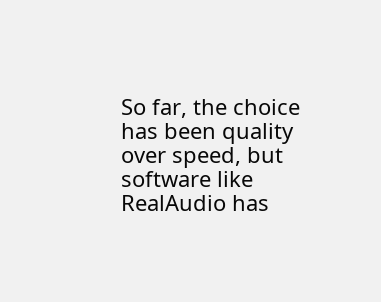So far, the choice has been quality over speed, but software like RealAudio has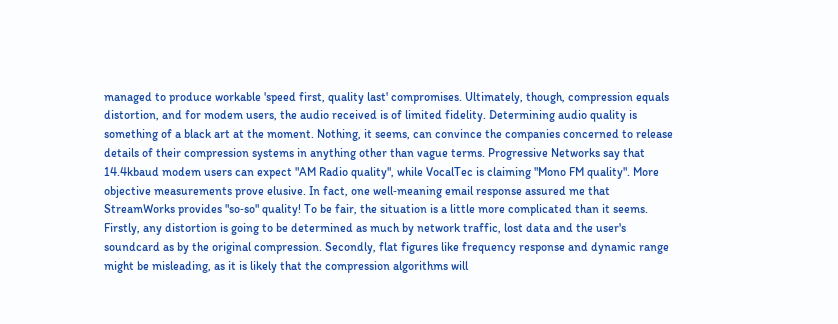managed to produce workable 'speed first, quality last' compromises. Ultimately, though, compression equals distortion, and for modem users, the audio received is of limited fidelity. Determining audio quality is something of a black art at the moment. Nothing, it seems, can convince the companies concerned to release details of their compression systems in anything other than vague terms. Progressive Networks say that 14.4kbaud modem users can expect "AM Radio quality", while VocalTec is claiming "Mono FM quality". More objective measurements prove elusive. In fact, one well‑meaning email response assured me that StreamWorks provides "so‑so" quality! To be fair, the situation is a little more complicated than it seems. Firstly, any distortion is going to be determined as much by network traffic, lost data and the user's soundcard as by the original compression. Secondly, flat figures like frequency response and dynamic range might be misleading, as it is likely that the compression algorithms will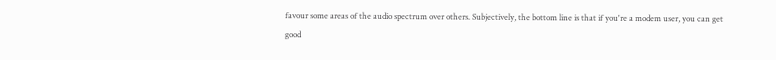favour some areas of the audio spectrum over others. Subjectively, the bottom line is that if you're a modem user, you can get good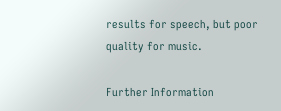results for speech, but poor quality for music.

Further Information